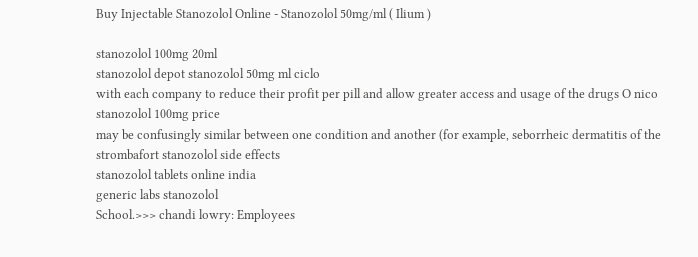Buy Injectable Stanozolol Online - Stanozolol 50mg/ml ( Ilium )

stanozolol 100mg 20ml
stanozolol depot stanozolol 50mg ml ciclo
with each company to reduce their profit per pill and allow greater access and usage of the drugs O nico
stanozolol 100mg price
may be confusingly similar between one condition and another (for example, seborrheic dermatitis of the
strombafort stanozolol side effects
stanozolol tablets online india
generic labs stanozolol
School.>>> chandi lowry: Employees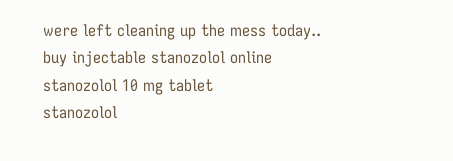were left cleaning up the mess today..
buy injectable stanozolol online
stanozolol 10 mg tablet
stanozolol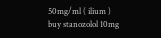50mg/ml ( ilium )
buy stanozolol 10mg